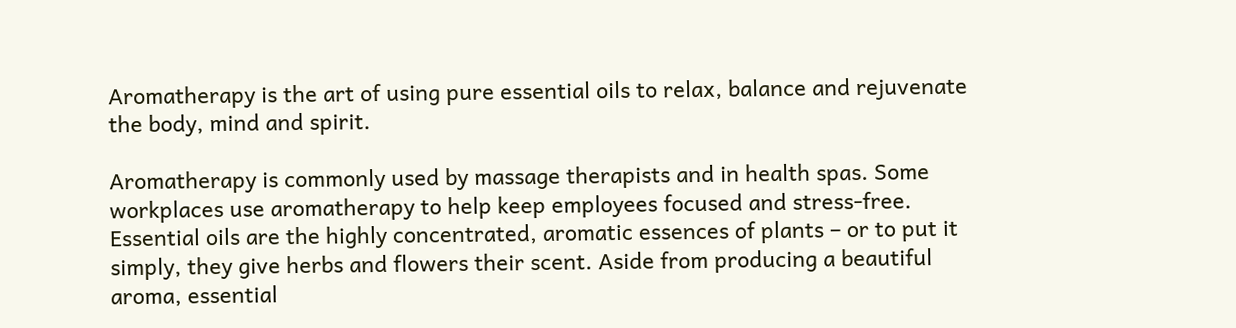Aromatherapy is the art of using pure essential oils to relax, balance and rejuvenate the body, mind and spirit.

Aromatherapy is commonly used by massage therapists and in health spas. Some workplaces use aromatherapy to help keep employees focused and stress-free. Essential oils are the highly concentrated, aromatic essences of plants – or to put it simply, they give herbs and flowers their scent. Aside from producing a beautiful aroma, essential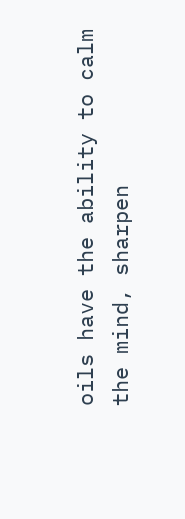oils have the ability to calm the mind, sharpen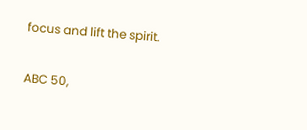focus and lift the spirit.

ABC 50,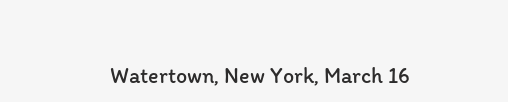Watertown, New York, March 16